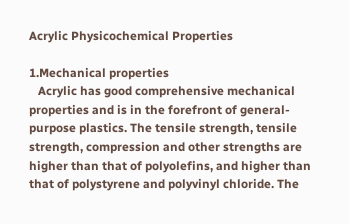Acrylic Physicochemical Properties

1.Mechanical properties
   Acrylic has good comprehensive mechanical properties and is in the forefront of general-purpose plastics. The tensile strength, tensile strength, compression and other strengths are higher than that of polyolefins, and higher than that of polystyrene and polyvinyl chloride. The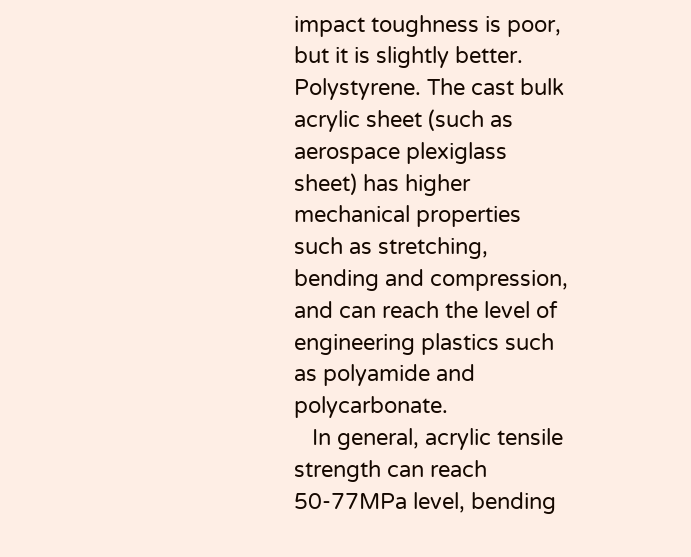impact toughness is poor, but it is slightly better. Polystyrene. The cast bulk acrylic sheet (such as aerospace plexiglass sheet) has higher mechanical properties such as stretching, bending and compression, and can reach the level of engineering plastics such as polyamide and polycarbonate.
   In general, acrylic tensile strength can reach 50-77MPa level, bending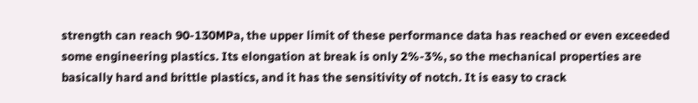strength can reach 90-130MPa, the upper limit of these performance data has reached or even exceeded some engineering plastics. Its elongation at break is only 2%-3%, so the mechanical properties are basically hard and brittle plastics, and it has the sensitivity of notch. It is easy to crack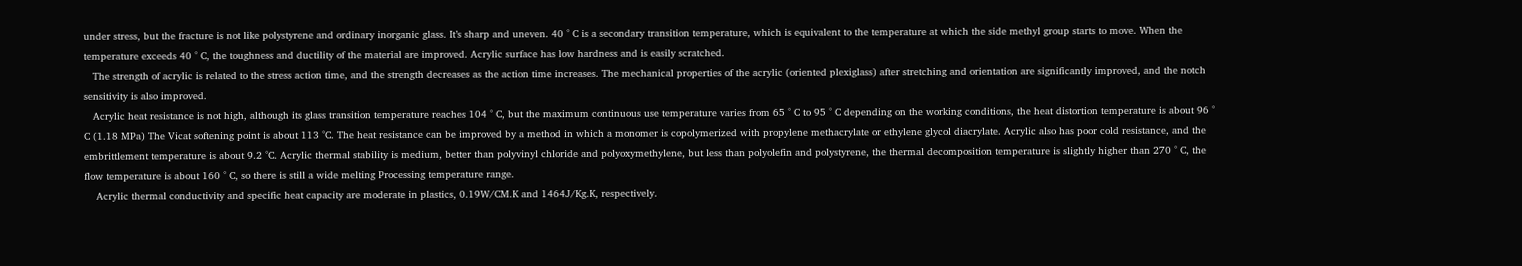under stress, but the fracture is not like polystyrene and ordinary inorganic glass. It’s sharp and uneven. 40 ° C is a secondary transition temperature, which is equivalent to the temperature at which the side methyl group starts to move. When the temperature exceeds 40 ° C, the toughness and ductility of the material are improved. Acrylic surface has low hardness and is easily scratched.
   The strength of acrylic is related to the stress action time, and the strength decreases as the action time increases. The mechanical properties of the acrylic (oriented plexiglass) after stretching and orientation are significantly improved, and the notch sensitivity is also improved.
   Acrylic heat resistance is not high, although its glass transition temperature reaches 104 ° C, but the maximum continuous use temperature varies from 65 ° C to 95 ° C depending on the working conditions, the heat distortion temperature is about 96 ° C (1.18 MPa) The Vicat softening point is about 113 °C. The heat resistance can be improved by a method in which a monomer is copolymerized with propylene methacrylate or ethylene glycol diacrylate. Acrylic also has poor cold resistance, and the embrittlement temperature is about 9.2 °C. Acrylic thermal stability is medium, better than polyvinyl chloride and polyoxymethylene, but less than polyolefin and polystyrene, the thermal decomposition temperature is slightly higher than 270 ° C, the flow temperature is about 160 ° C, so there is still a wide melting Processing temperature range.
    Acrylic thermal conductivity and specific heat capacity are moderate in plastics, 0.19W/CM.K and 1464J/Kg.K, respectively.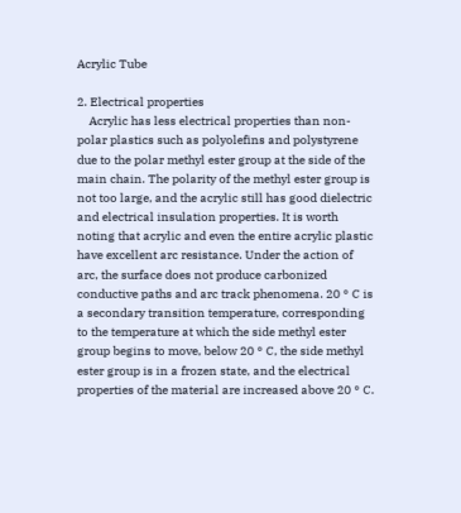Acrylic Tube

2. Electrical properties
    Acrylic has less electrical properties than non-polar plastics such as polyolefins and polystyrene due to the polar methyl ester group at the side of the main chain. The polarity of the methyl ester group is not too large, and the acrylic still has good dielectric and electrical insulation properties. It is worth noting that acrylic and even the entire acrylic plastic have excellent arc resistance. Under the action of arc, the surface does not produce carbonized conductive paths and arc track phenomena. 20 ° C is a secondary transition temperature, corresponding to the temperature at which the side methyl ester group begins to move, below 20 ° C, the side methyl ester group is in a frozen state, and the electrical properties of the material are increased above 20 ° C.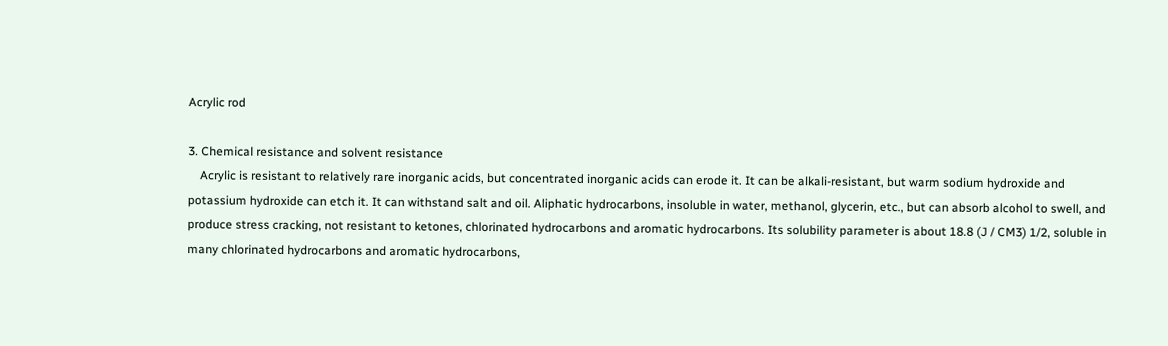Acrylic rod

3. Chemical resistance and solvent resistance
    Acrylic is resistant to relatively rare inorganic acids, but concentrated inorganic acids can erode it. It can be alkali-resistant, but warm sodium hydroxide and potassium hydroxide can etch it. It can withstand salt and oil. Aliphatic hydrocarbons, insoluble in water, methanol, glycerin, etc., but can absorb alcohol to swell, and produce stress cracking, not resistant to ketones, chlorinated hydrocarbons and aromatic hydrocarbons. Its solubility parameter is about 18.8 (J / CM3) 1/2, soluble in many chlorinated hydrocarbons and aromatic hydrocarbons,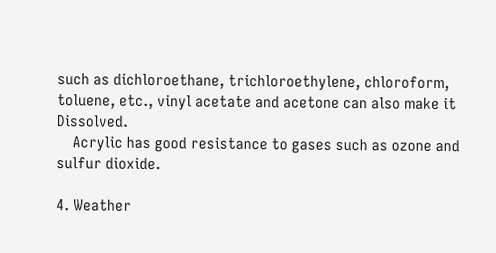such as dichloroethane, trichloroethylene, chloroform, toluene, etc., vinyl acetate and acetone can also make it Dissolved.
    Acrylic has good resistance to gases such as ozone and sulfur dioxide.

4. Weather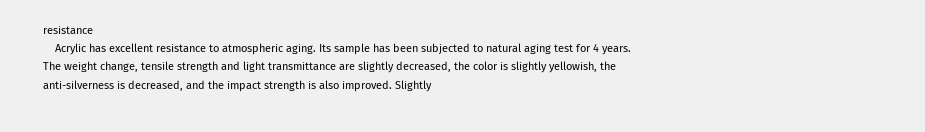resistance
    Acrylic has excellent resistance to atmospheric aging. Its sample has been subjected to natural aging test for 4 years. The weight change, tensile strength and light transmittance are slightly decreased, the color is slightly yellowish, the anti-silverness is decreased, and the impact strength is also improved. Slightly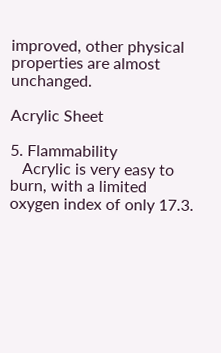improved, other physical properties are almost unchanged.

Acrylic Sheet

5. Flammability
   Acrylic is very easy to burn, with a limited oxygen index of only 17.3.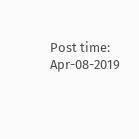Post time: Apr-08-2019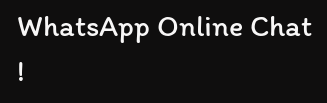WhatsApp Online Chat !